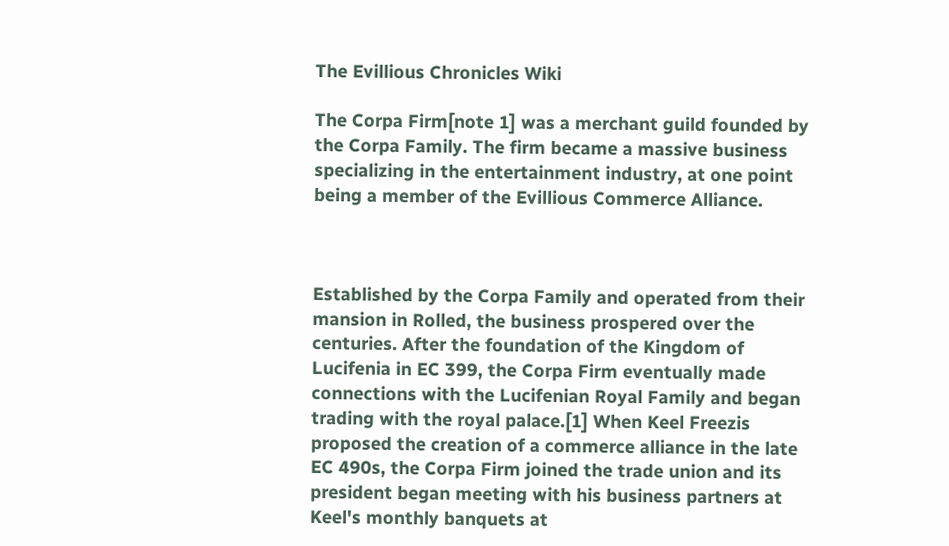The Evillious Chronicles Wiki

The Corpa Firm[note 1] was a merchant guild founded by the Corpa Family. The firm became a massive business specializing in the entertainment industry, at one point being a member of the Evillious Commerce Alliance.



Established by the Corpa Family and operated from their mansion in Rolled, the business prospered over the centuries. After the foundation of the Kingdom of Lucifenia in EC 399, the Corpa Firm eventually made connections with the Lucifenian Royal Family and began trading with the royal palace.[1] When Keel Freezis proposed the creation of a commerce alliance in the late EC 490s, the Corpa Firm joined the trade union and its president began meeting with his business partners at Keel's monthly banquets at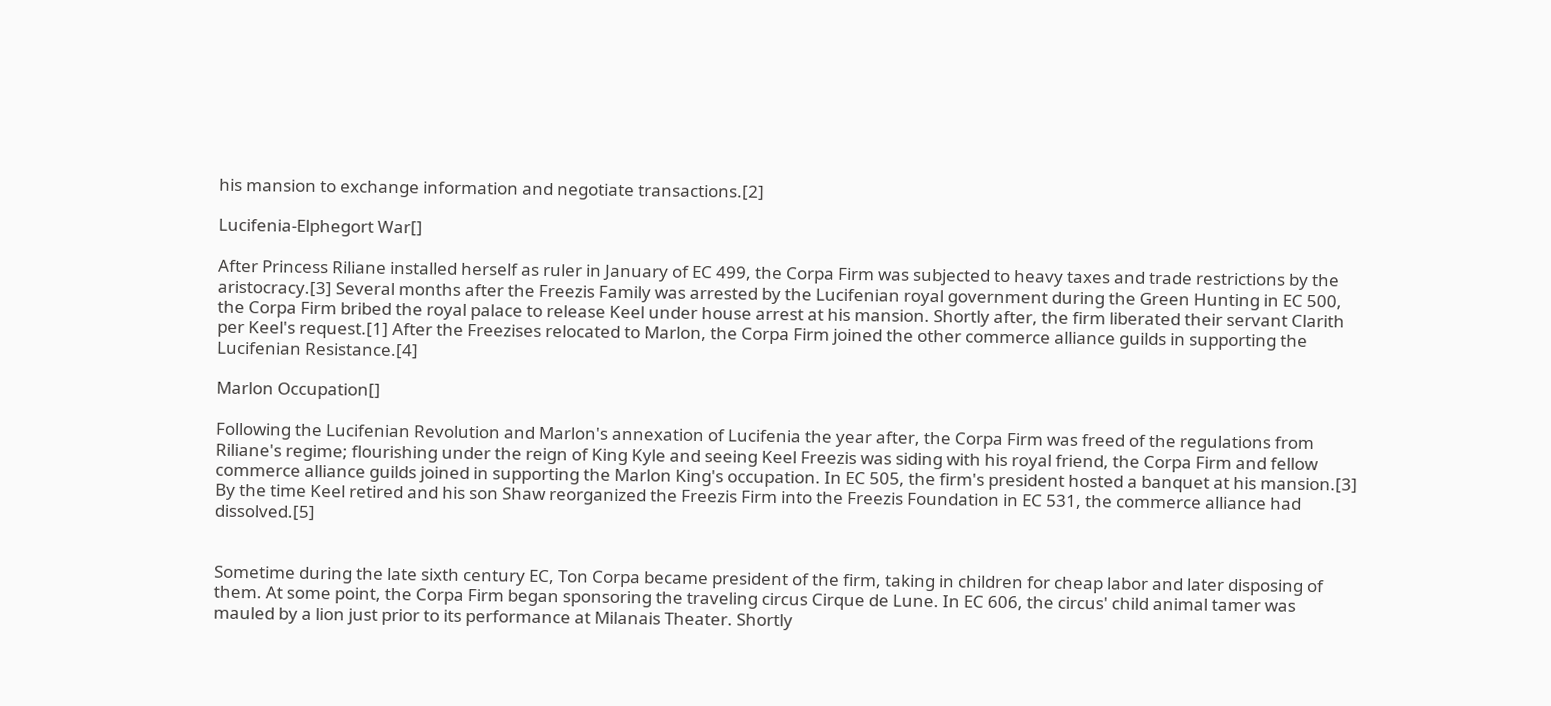his mansion to exchange information and negotiate transactions.[2]

Lucifenia-Elphegort War[]

After Princess Riliane installed herself as ruler in January of EC 499, the Corpa Firm was subjected to heavy taxes and trade restrictions by the aristocracy.[3] Several months after the Freezis Family was arrested by the Lucifenian royal government during the Green Hunting in EC 500, the Corpa Firm bribed the royal palace to release Keel under house arrest at his mansion. Shortly after, the firm liberated their servant Clarith per Keel's request.[1] After the Freezises relocated to Marlon, the Corpa Firm joined the other commerce alliance guilds in supporting the Lucifenian Resistance.[4]

Marlon Occupation[]

Following the Lucifenian Revolution and Marlon's annexation of Lucifenia the year after, the Corpa Firm was freed of the regulations from Riliane's regime; flourishing under the reign of King Kyle and seeing Keel Freezis was siding with his royal friend, the Corpa Firm and fellow commerce alliance guilds joined in supporting the Marlon King's occupation. In EC 505, the firm's president hosted a banquet at his mansion.[3] By the time Keel retired and his son Shaw reorganized the Freezis Firm into the Freezis Foundation in EC 531, the commerce alliance had dissolved.[5]


Sometime during the late sixth century EC, Ton Corpa became president of the firm, taking in children for cheap labor and later disposing of them. At some point, the Corpa Firm began sponsoring the traveling circus Cirque de Lune. In EC 606, the circus' child animal tamer was mauled by a lion just prior to its performance at Milanais Theater. Shortly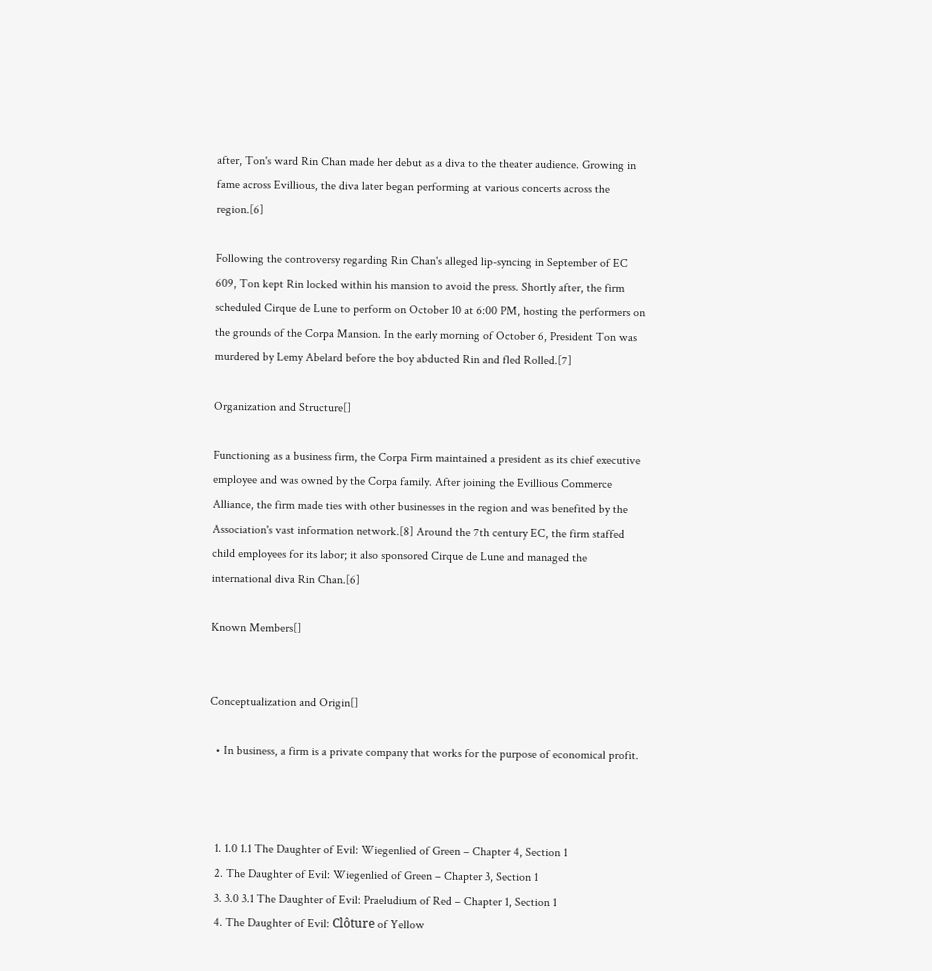after, Ton's ward Rin Chan made her debut as a diva to the theater audience. Growing in fame across Evillious, the diva later began performing at various concerts across the region.[6]

Following the controversy regarding Rin Chan's alleged lip-syncing in September of EC 609, Ton kept Rin locked within his mansion to avoid the press. Shortly after, the firm scheduled Cirque de Lune to perform on October 10 at 6:00 PM, hosting the performers on the grounds of the Corpa Mansion. In the early morning of October 6, President Ton was murdered by Lemy Abelard before the boy abducted Rin and fled Rolled.[7]

Organization and Structure[]

Functioning as a business firm, the Corpa Firm maintained a president as its chief executive employee and was owned by the Corpa family. After joining the Evillious Commerce Alliance, the firm made ties with other businesses in the region and was benefited by the Association's vast information network.[8] Around the 7th century EC, the firm staffed child employees for its labor; it also sponsored Cirque de Lune and managed the international diva Rin Chan.[6]

Known Members[]


Conceptualization and Origin[]

  • In business, a firm is a private company that works for the purpose of economical profit.



  1. 1.0 1.1 The Daughter of Evil: Wiegenlied of Green – Chapter 4, Section 1
  2. The Daughter of Evil: Wiegenlied of Green – Chapter 3, Section 1
  3. 3.0 3.1 The Daughter of Evil: Praeludium of Red – Chapter 1, Section 1
  4. The Daughter of Evil: Clôture of Yellow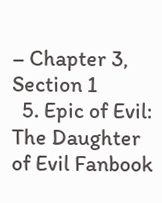– Chapter 3, Section 1
  5. Epic of Evil: The Daughter of Evil Fanbook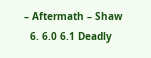– Aftermath – Shaw
  6. 6.0 6.1 Deadly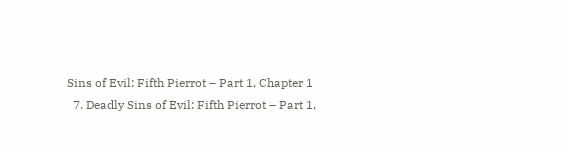Sins of Evil: Fifth Pierrot – Part 1, Chapter 1
  7. Deadly Sins of Evil: Fifth Pierrot – Part 1,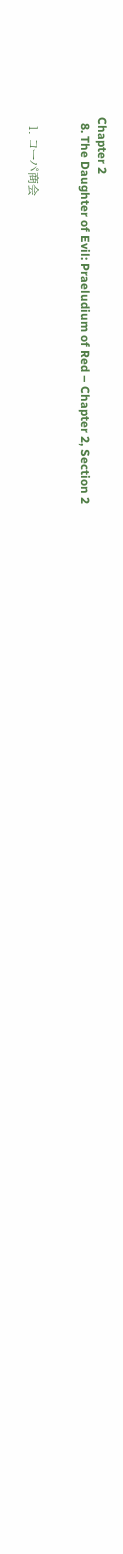Chapter 2
  8. The Daughter of Evil: Praeludium of Red – Chapter 2, Section 2


  1. コーパ商会